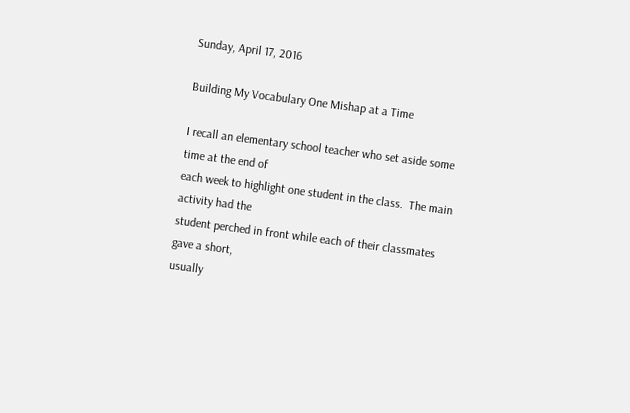Sunday, April 17, 2016

Building My Vocabulary One Mishap at a Time

I recall an elementary school teacher who set aside some time at the end of
each week to highlight one student in the class.  The main activity had the
student perched in front while each of their classmates gave a short,
usually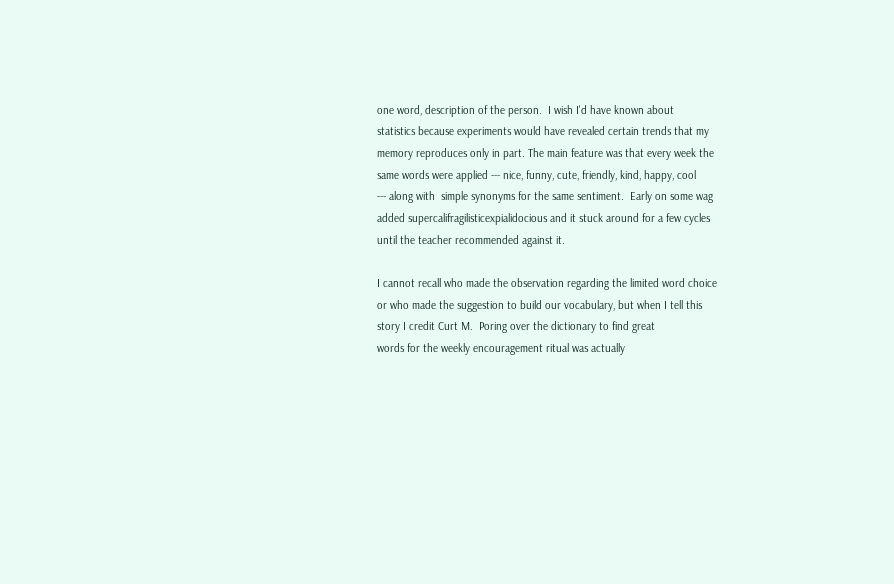one word, description of the person.  I wish I'd have known about
statistics because experiments would have revealed certain trends that my
memory reproduces only in part. The main feature was that every week the
same words were applied --- nice, funny, cute, friendly, kind, happy, cool
--- along with  simple synonyms for the same sentiment.  Early on some wag
added supercalifragilisticexpialidocious and it stuck around for a few cycles
until the teacher recommended against it.

I cannot recall who made the observation regarding the limited word choice
or who made the suggestion to build our vocabulary, but when I tell this
story I credit Curt M.  Poring over the dictionary to find great
words for the weekly encouragement ritual was actually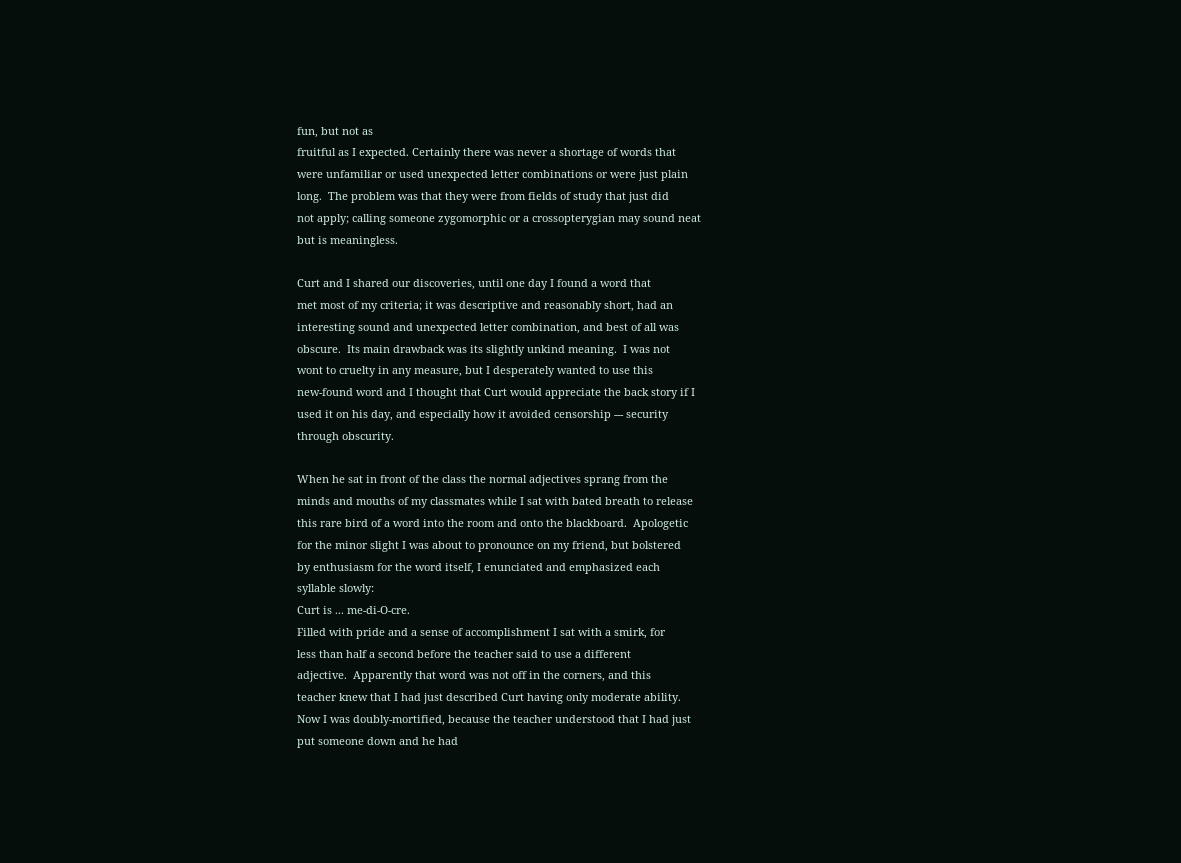fun, but not as
fruitful as I expected. Certainly there was never a shortage of words that
were unfamiliar or used unexpected letter combinations or were just plain
long.  The problem was that they were from fields of study that just did
not apply; calling someone zygomorphic or a crossopterygian may sound neat
but is meaningless.

Curt and I shared our discoveries, until one day I found a word that
met most of my criteria; it was descriptive and reasonably short, had an
interesting sound and unexpected letter combination, and best of all was
obscure.  Its main drawback was its slightly unkind meaning.  I was not
wont to cruelty in any measure, but I desperately wanted to use this
new-found word and I thought that Curt would appreciate the back story if I
used it on his day, and especially how it avoided censorship --- security
through obscurity.

When he sat in front of the class the normal adjectives sprang from the
minds and mouths of my classmates while I sat with bated breath to release
this rare bird of a word into the room and onto the blackboard.  Apologetic
for the minor slight I was about to pronounce on my friend, but bolstered
by enthusiasm for the word itself, I enunciated and emphasized each
syllable slowly:
Curt is ... me-di-O-cre.
Filled with pride and a sense of accomplishment I sat with a smirk, for
less than half a second before the teacher said to use a different
adjective.  Apparently that word was not off in the corners, and this
teacher knew that I had just described Curt having only moderate ability.
Now I was doubly-mortified, because the teacher understood that I had just
put someone down and he had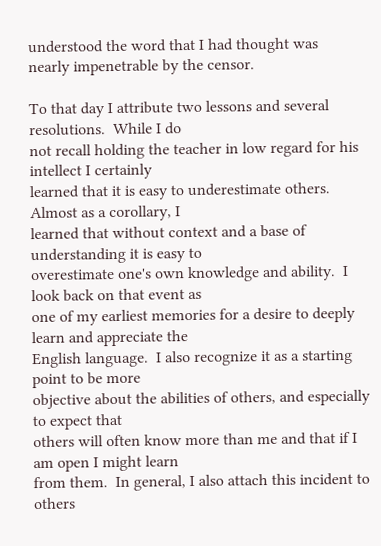understood the word that I had thought was
nearly impenetrable by the censor.

To that day I attribute two lessons and several resolutions.  While I do
not recall holding the teacher in low regard for his intellect I certainly
learned that it is easy to underestimate others.  Almost as a corollary, I
learned that without context and a base of understanding it is easy to
overestimate one's own knowledge and ability.  I look back on that event as
one of my earliest memories for a desire to deeply learn and appreciate the
English language.  I also recognize it as a starting point to be more
objective about the abilities of others, and especially to expect that
others will often know more than me and that if I am open I might learn
from them.  In general, I also attach this incident to others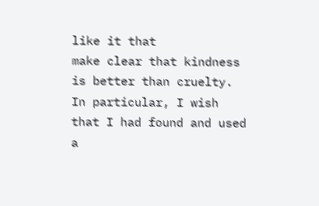like it that
make clear that kindness is better than cruelty.  In particular, I wish
that I had found and used a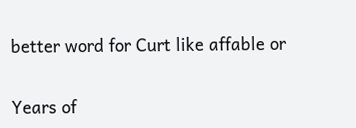better word for Curt like affable or

Years of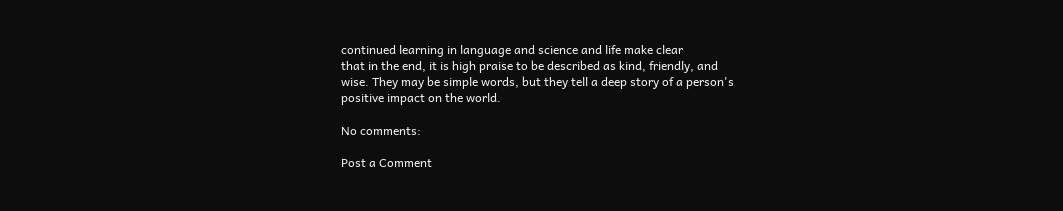continued learning in language and science and life make clear
that in the end, it is high praise to be described as kind, friendly, and
wise. They may be simple words, but they tell a deep story of a person's
positive impact on the world.

No comments:

Post a Comment